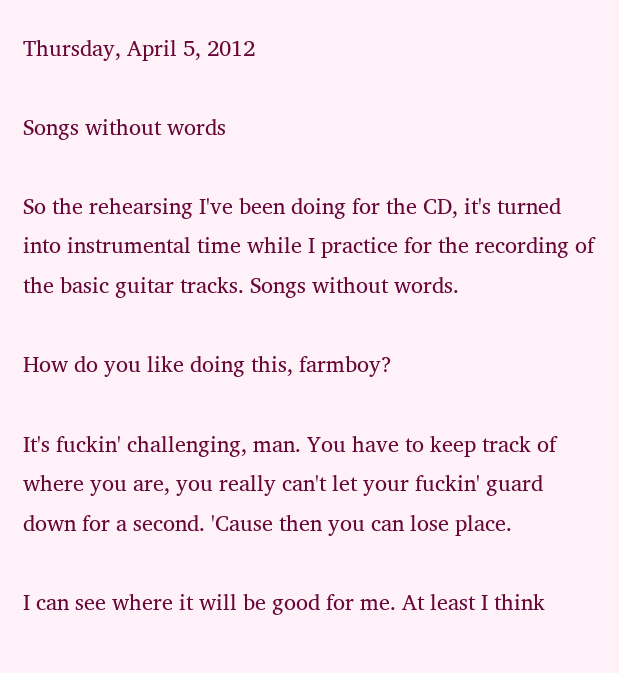Thursday, April 5, 2012

Songs without words

So the rehearsing I've been doing for the CD, it's turned into instrumental time while I practice for the recording of the basic guitar tracks. Songs without words.

How do you like doing this, farmboy?

It's fuckin' challenging, man. You have to keep track of where you are, you really can't let your fuckin' guard down for a second. 'Cause then you can lose place.

I can see where it will be good for me. At least I think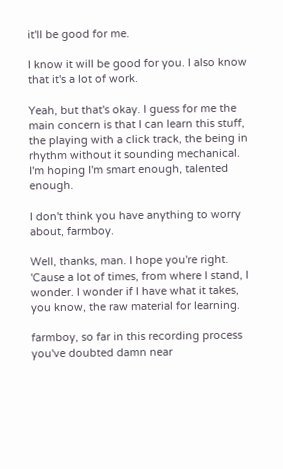it'll be good for me.

I know it will be good for you. I also know that it's a lot of work.

Yeah, but that's okay. I guess for me the main concern is that I can learn this stuff, the playing with a click track, the being in rhythm without it sounding mechanical. I'm hoping I'm smart enough, talented enough.

I don't think you have anything to worry about, farmboy.

Well, thanks, man. I hope you're right. 'Cause a lot of times, from where I stand, I wonder. I wonder if I have what it takes, you know, the raw material for learning.

farmboy, so far in this recording process you've doubted damn near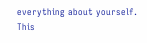everything about yourself. This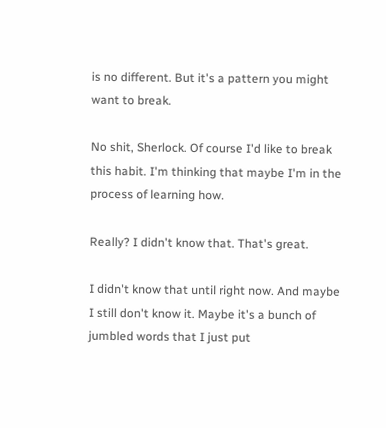is no different. But it's a pattern you might want to break.

No shit, Sherlock. Of course I'd like to break this habit. I'm thinking that maybe I'm in the process of learning how.

Really? I didn't know that. That's great.

I didn't know that until right now. And maybe I still don't know it. Maybe it's a bunch of jumbled words that I just put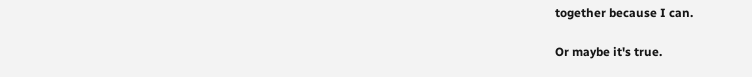together because I can.

Or maybe it's true.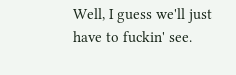Well, I guess we'll just have to fuckin' see.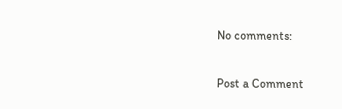No comments:

Post a Comment